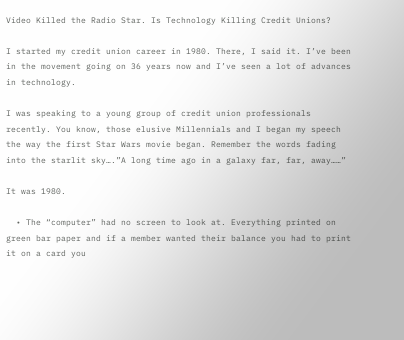Video Killed the Radio Star. Is Technology Killing Credit Unions?

I started my credit union career in 1980. There, I said it. I’ve been in the movement going on 36 years now and I’ve seen a lot of advances in technology.

I was speaking to a young group of credit union professionals recently. You know, those elusive Millennials and I began my speech the way the first Star Wars movie began. Remember the words fading into the starlit sky….”A long time ago in a galaxy far, far, away……”

It was 1980.

  • The “computer” had no screen to look at. Everything printed on green bar paper and if a member wanted their balance you had to print it on a card you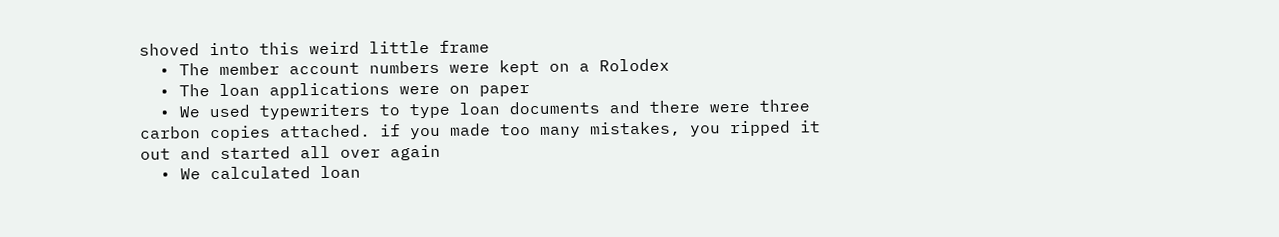shoved into this weird little frame
  • The member account numbers were kept on a Rolodex
  • The loan applications were on paper
  • We used typewriters to type loan documents and there were three carbon copies attached. if you made too many mistakes, you ripped it out and started all over again
  • We calculated loan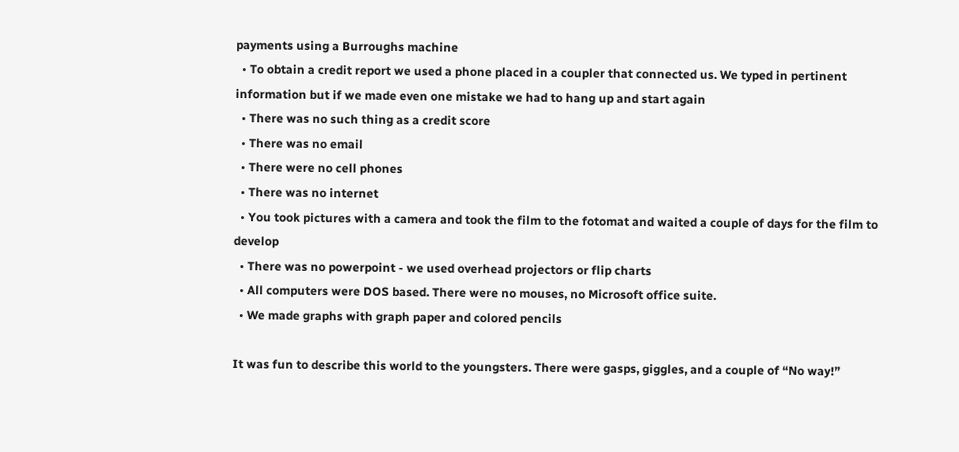payments using a Burroughs machine
  • To obtain a credit report we used a phone placed in a coupler that connected us. We typed in pertinent information but if we made even one mistake we had to hang up and start again
  • There was no such thing as a credit score
  • There was no email
  • There were no cell phones
  • There was no internet
  • You took pictures with a camera and took the film to the fotomat and waited a couple of days for the film to develop
  • There was no powerpoint - we used overhead projectors or flip charts
  • All computers were DOS based. There were no mouses, no Microsoft office suite.
  • We made graphs with graph paper and colored pencils

It was fun to describe this world to the youngsters. There were gasps, giggles, and a couple of “No way!”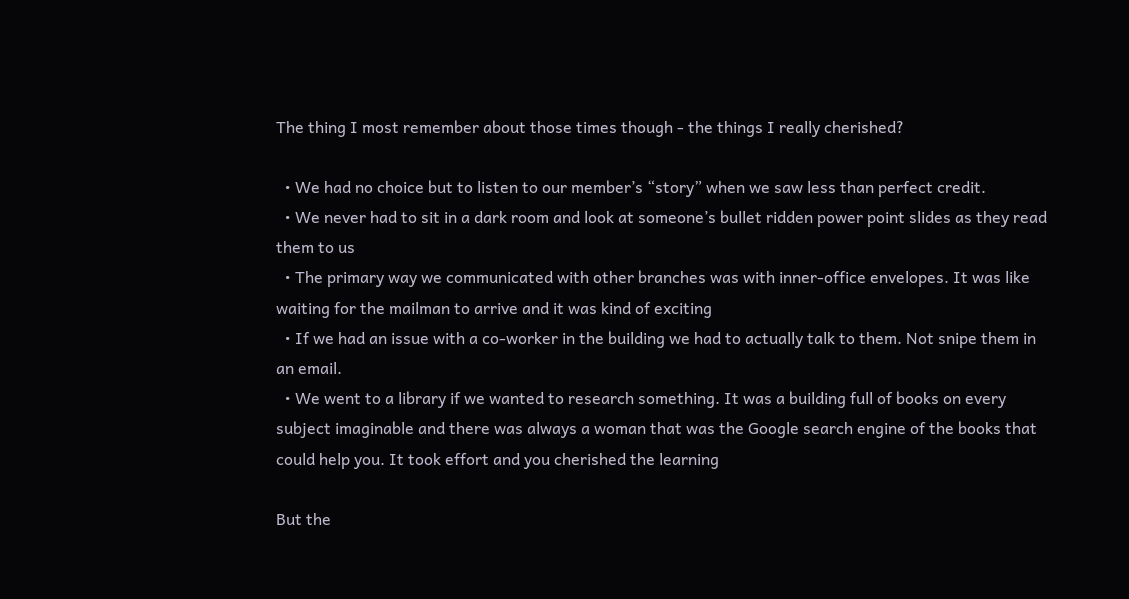The thing I most remember about those times though - the things I really cherished?

  • We had no choice but to listen to our member’s “story” when we saw less than perfect credit.
  • We never had to sit in a dark room and look at someone’s bullet ridden power point slides as they read them to us
  • The primary way we communicated with other branches was with inner-office envelopes. It was like waiting for the mailman to arrive and it was kind of exciting
  • If we had an issue with a co-worker in the building we had to actually talk to them. Not snipe them in an email.
  • We went to a library if we wanted to research something. It was a building full of books on every subject imaginable and there was always a woman that was the Google search engine of the books that could help you. It took effort and you cherished the learning

But the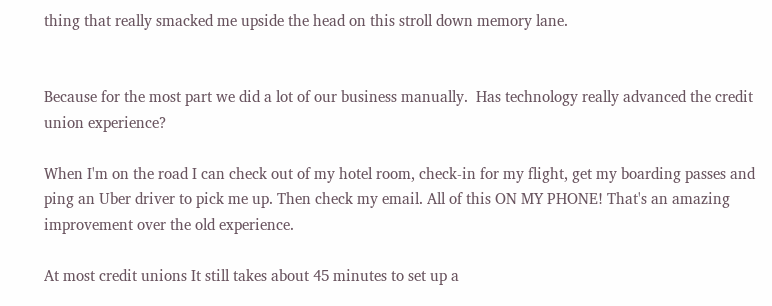thing that really smacked me upside the head on this stroll down memory lane.


Because for the most part we did a lot of our business manually.  Has technology really advanced the credit union experience?

When I'm on the road I can check out of my hotel room, check-in for my flight, get my boarding passes and ping an Uber driver to pick me up. Then check my email. All of this ON MY PHONE! That's an amazing improvement over the old experience.

At most credit unions It still takes about 45 minutes to set up a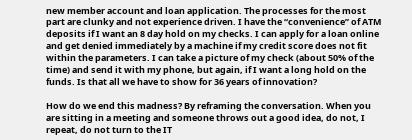new member account and loan application. The processes for the most part are clunky and not experience driven. I have the “convenience” of ATM deposits if I want an 8 day hold on my checks. I can apply for a loan online and get denied immediately by a machine if my credit score does not fit within the parameters. I can take a picture of my check (about 50% of the time) and send it with my phone, but again, if I want a long hold on the funds. Is that all we have to show for 36 years of innovation?

How do we end this madness? By reframing the conversation. When you are sitting in a meeting and someone throws out a good idea, do not, I repeat, do not turn to the IT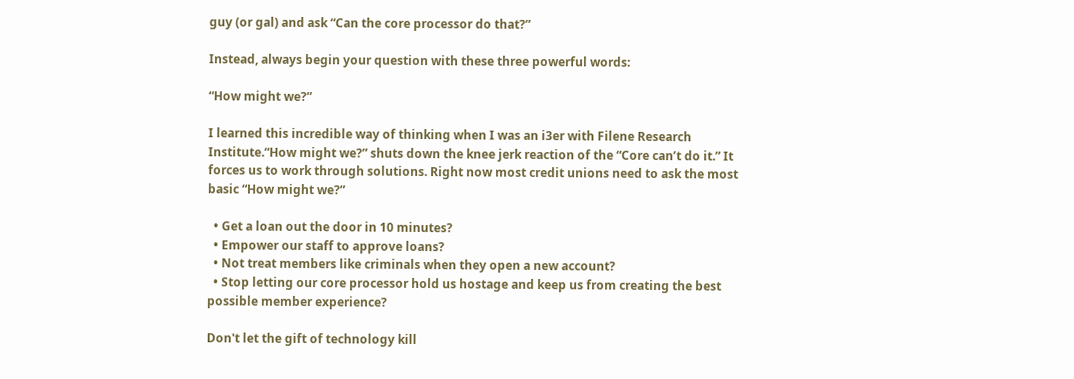guy (or gal) and ask “Can the core processor do that?”

Instead, always begin your question with these three powerful words:

“How might we?”

I learned this incredible way of thinking when I was an i3er with Filene Research Institute.“How might we?” shuts down the knee jerk reaction of the “Core can’t do it.” It forces us to work through solutions. Right now most credit unions need to ask the most basic “How might we?”

  • Get a loan out the door in 10 minutes?
  • Empower our staff to approve loans?
  • Not treat members like criminals when they open a new account?
  • Stop letting our core processor hold us hostage and keep us from creating the best possible member experience?

Don't let the gift of technology kill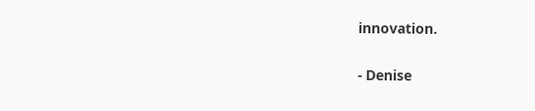innovation.

- Denise